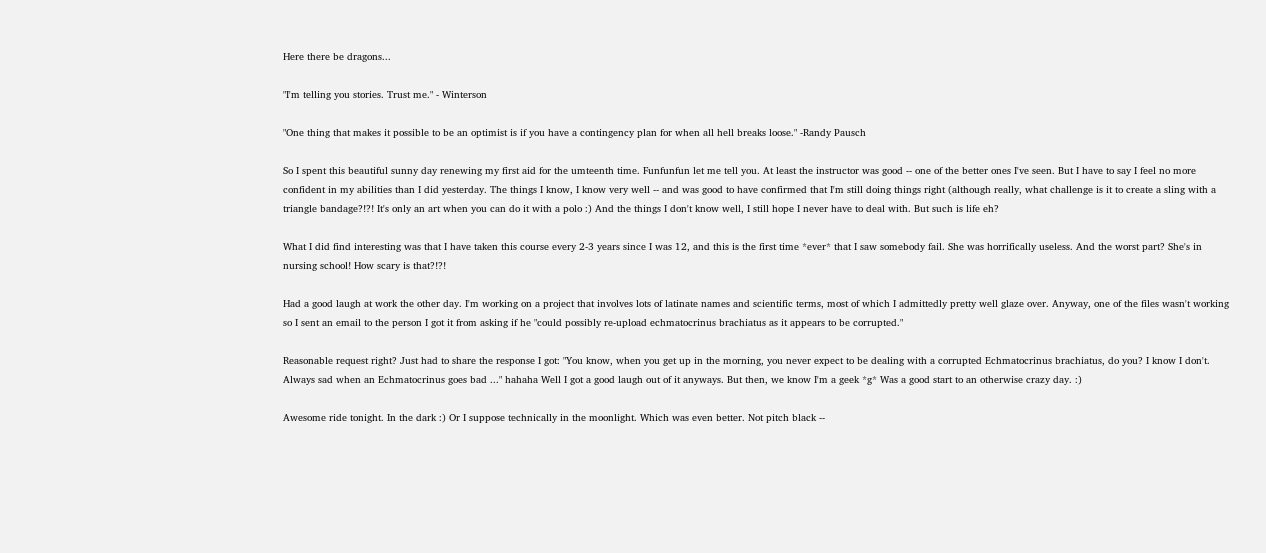Here there be dragons...

"I'm telling you stories. Trust me." - Winterson

"One thing that makes it possible to be an optimist is if you have a contingency plan for when all hell breaks loose." -Randy Pausch

So I spent this beautiful sunny day renewing my first aid for the umteenth time. Funfunfun let me tell you. At least the instructor was good -- one of the better ones I've seen. But I have to say I feel no more confident in my abilities than I did yesterday. The things I know, I know very well -- and was good to have confirmed that I'm still doing things right (although really, what challenge is it to create a sling with a triangle bandage?!?! It's only an art when you can do it with a polo :) And the things I don't know well, I still hope I never have to deal with. But such is life eh?

What I did find interesting was that I have taken this course every 2-3 years since I was 12, and this is the first time *ever* that I saw somebody fail. She was horrifically useless. And the worst part? She's in nursing school! How scary is that?!?!

Had a good laugh at work the other day. I'm working on a project that involves lots of latinate names and scientific terms, most of which I admittedly pretty well glaze over. Anyway, one of the files wasn't working so I sent an email to the person I got it from asking if he "could possibly re-upload echmatocrinus brachiatus as it appears to be corrupted."

Reasonable request right? Just had to share the response I got: "You know, when you get up in the morning, you never expect to be dealing with a corrupted Echmatocrinus brachiatus, do you? I know I don't. Always sad when an Echmatocrinus goes bad ..." hahaha Well I got a good laugh out of it anyways. But then, we know I'm a geek *g* Was a good start to an otherwise crazy day. :)

Awesome ride tonight. In the dark :) Or I suppose technically in the moonlight. Which was even better. Not pitch black --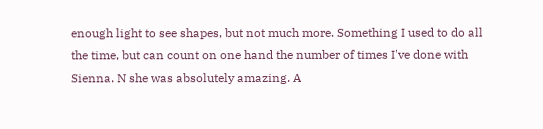enough light to see shapes, but not much more. Something I used to do all the time, but can count on one hand the number of times I've done with Sienna. N she was absolutely amazing. A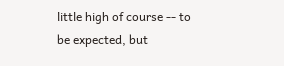little high of course -- to be expected, but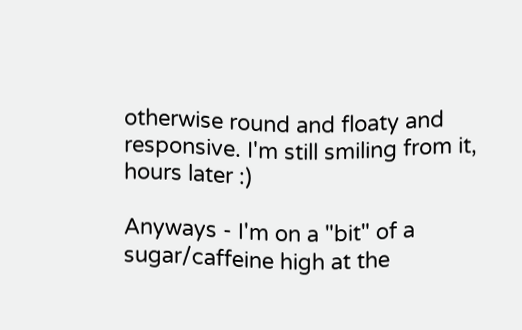otherwise round and floaty and responsive. I'm still smiling from it, hours later :)

Anyways - I'm on a "bit" of a sugar/caffeine high at the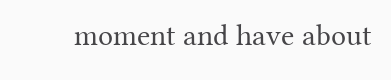moment and have about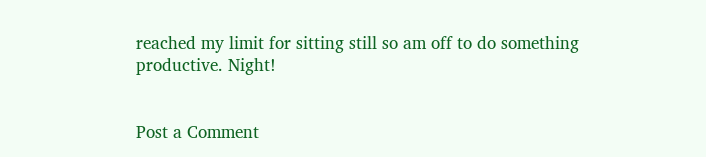reached my limit for sitting still so am off to do something productive. Night!


Post a Comment